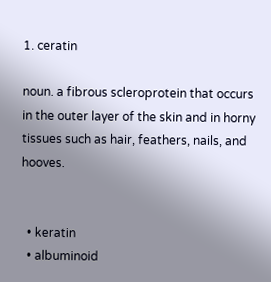1. ceratin

noun. a fibrous scleroprotein that occurs in the outer layer of the skin and in horny tissues such as hair, feathers, nails, and hooves.


  • keratin
  • albuminoid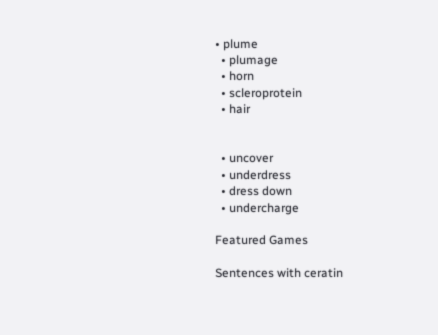• plume
  • plumage
  • horn
  • scleroprotein
  • hair


  • uncover
  • underdress
  • dress down
  • undercharge

Featured Games

Sentences with ceratin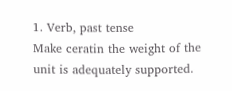1. Verb, past tense
Make ceratin the weight of the unit is adequately supported.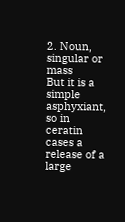2. Noun, singular or mass
But it is a simple asphyxiant, so in ceratin cases a release of a large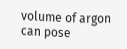volume of argon can pose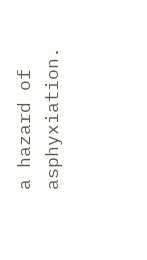a hazard of asphyxiation.